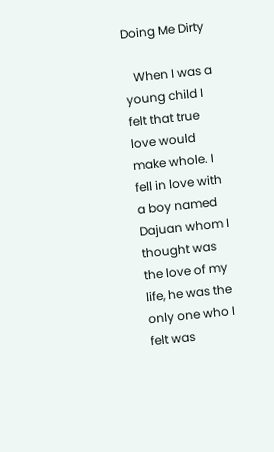Doing Me Dirty

   When I was a young child I felt that true love would make whole. I fell in love with a boy named Dajuan whom I thought was the love of my life, he was the only one who I felt was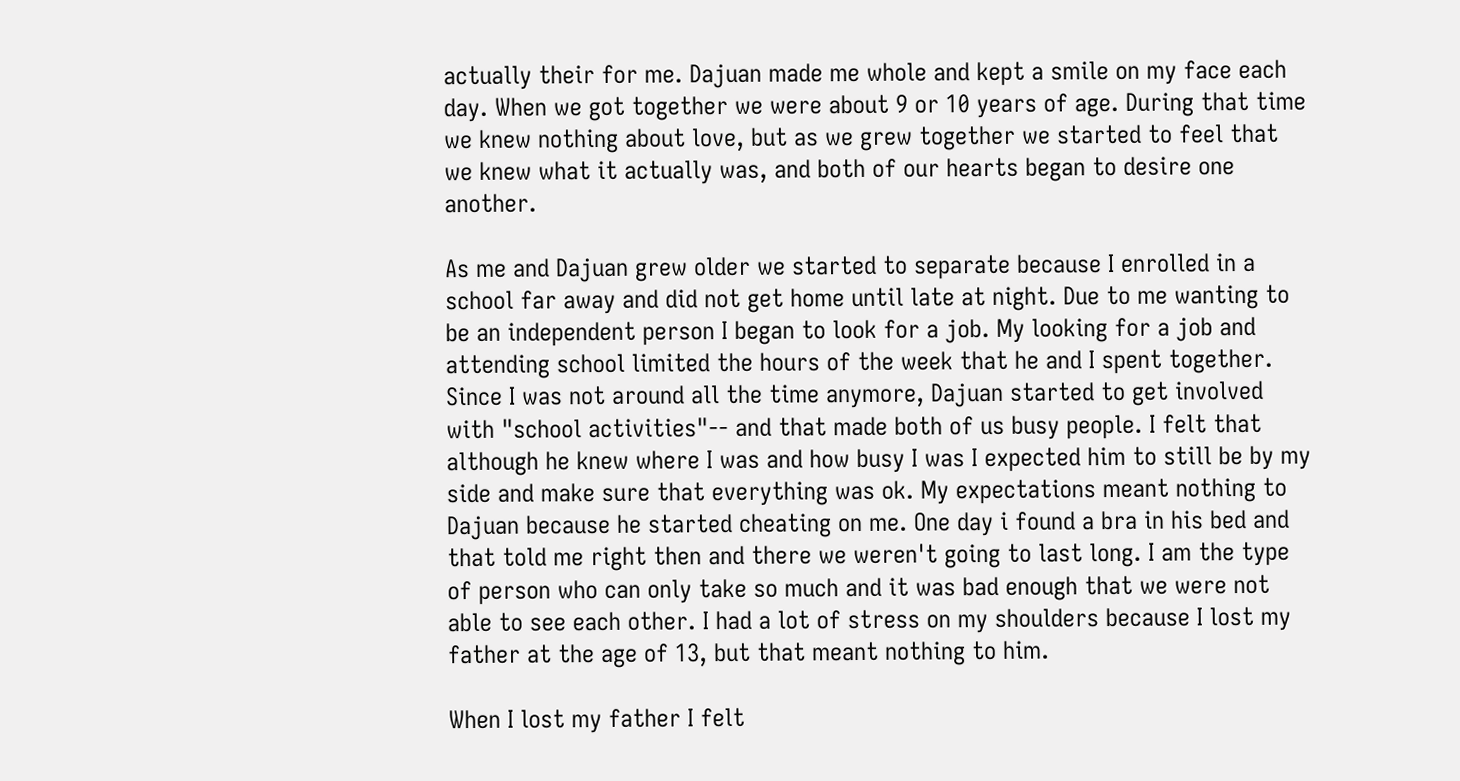actually their for me. Dajuan made me whole and kept a smile on my face each day. When we got together we were about 9 or 10 years of age. During that time we knew nothing about love, but as we grew together we started to feel that we knew what it actually was, and both of our hearts began to desire one another.

As me and Dajuan grew older we started to separate because I enrolled in a school far away and did not get home until late at night. Due to me wanting to be an independent person I began to look for a job. My looking for a job and attending school limited the hours of the week that he and I spent together. Since I was not around all the time anymore, Dajuan started to get involved with "school activities"-- and that made both of us busy people. I felt that although he knew where I was and how busy I was I expected him to still be by my side and make sure that everything was ok. My expectations meant nothing to Dajuan because he started cheating on me. One day i found a bra in his bed and that told me right then and there we weren't going to last long. I am the type of person who can only take so much and it was bad enough that we were not able to see each other. I had a lot of stress on my shoulders because I lost my father at the age of 13, but that meant nothing to him.

When I lost my father I felt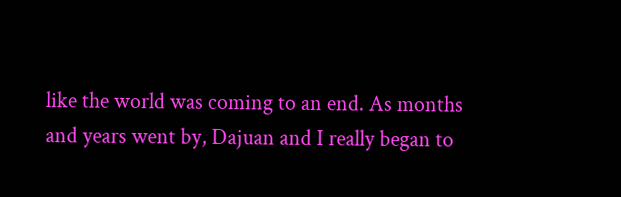like the world was coming to an end. As months and years went by, Dajuan and I really began to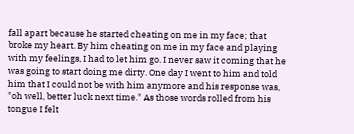fall apart because he started cheating on me in my face; that broke my heart. By him cheating on me in my face and playing with my feelings, I had to let him go. I never saw it coming that he was going to start doing me dirty. One day I went to him and told him that I could not be with him anymore and his response was, "oh well, better luck next time." As those words rolled from his tongue I felt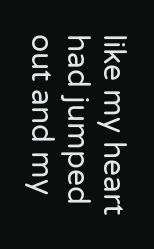like my heart had jumped out and my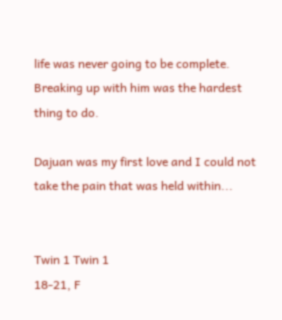life was never going to be complete. Breaking up with him was the hardest thing to do.

Dajuan was my first love and I could not take the pain that was held within...


Twin 1 Twin 1
18-21, F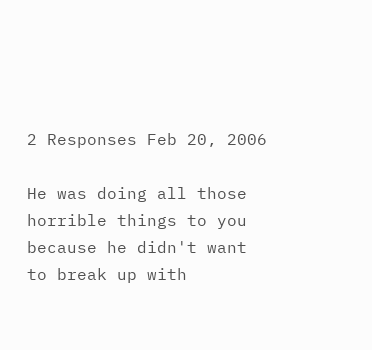2 Responses Feb 20, 2006

He was doing all those horrible things to you because he didn't want to break up with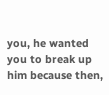you, he wanted you to break up him because then,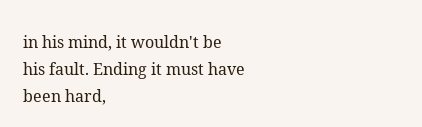in his mind, it wouldn't be his fault. Ending it must have been hard,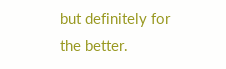but definitely for the better.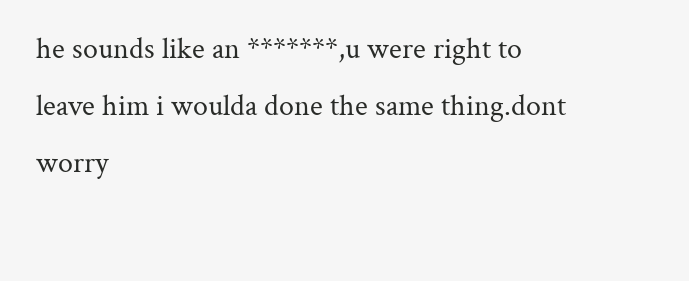he sounds like an *******,u were right to leave him i woulda done the same thing.dont worry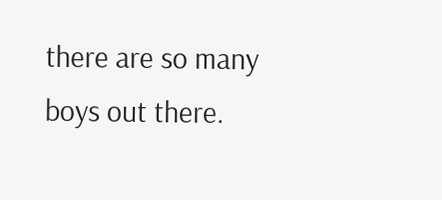there are so many boys out there.